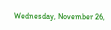Wednesday, November 26,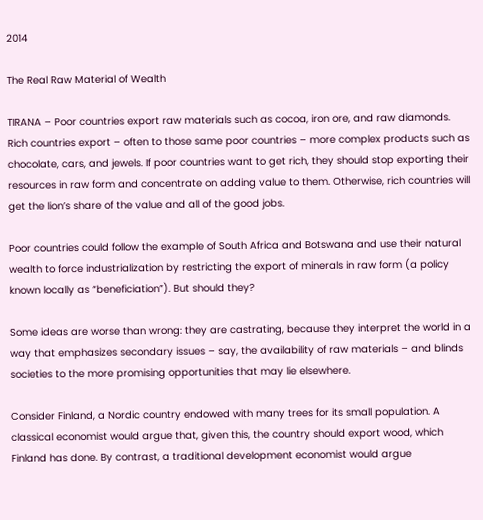2014

The Real Raw Material of Wealth

TIRANA – Poor countries export raw materials such as cocoa, iron ore, and raw diamonds. Rich countries export – often to those same poor countries – more complex products such as chocolate, cars, and jewels. If poor countries want to get rich, they should stop exporting their resources in raw form and concentrate on adding value to them. Otherwise, rich countries will get the lion’s share of the value and all of the good jobs.

Poor countries could follow the example of South Africa and Botswana and use their natural wealth to force industrialization by restricting the export of minerals in raw form (a policy known locally as “beneficiation”). But should they?

Some ideas are worse than wrong: they are castrating, because they interpret the world in a way that emphasizes secondary issues – say, the availability of raw materials – and blinds societies to the more promising opportunities that may lie elsewhere.

Consider Finland, a Nordic country endowed with many trees for its small population. A classical economist would argue that, given this, the country should export wood, which Finland has done. By contrast, a traditional development economist would argue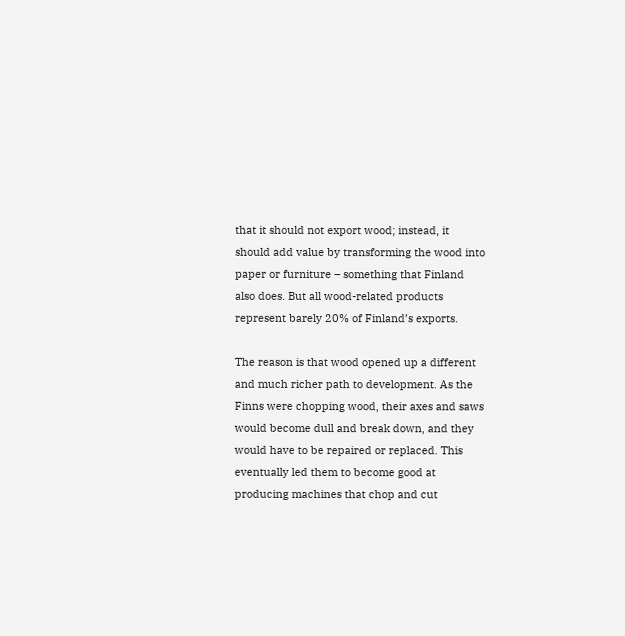that it should not export wood; instead, it should add value by transforming the wood into paper or furniture – something that Finland also does. But all wood-related products represent barely 20% of Finland’s exports.

The reason is that wood opened up a different and much richer path to development. As the Finns were chopping wood, their axes and saws would become dull and break down, and they would have to be repaired or replaced. This eventually led them to become good at producing machines that chop and cut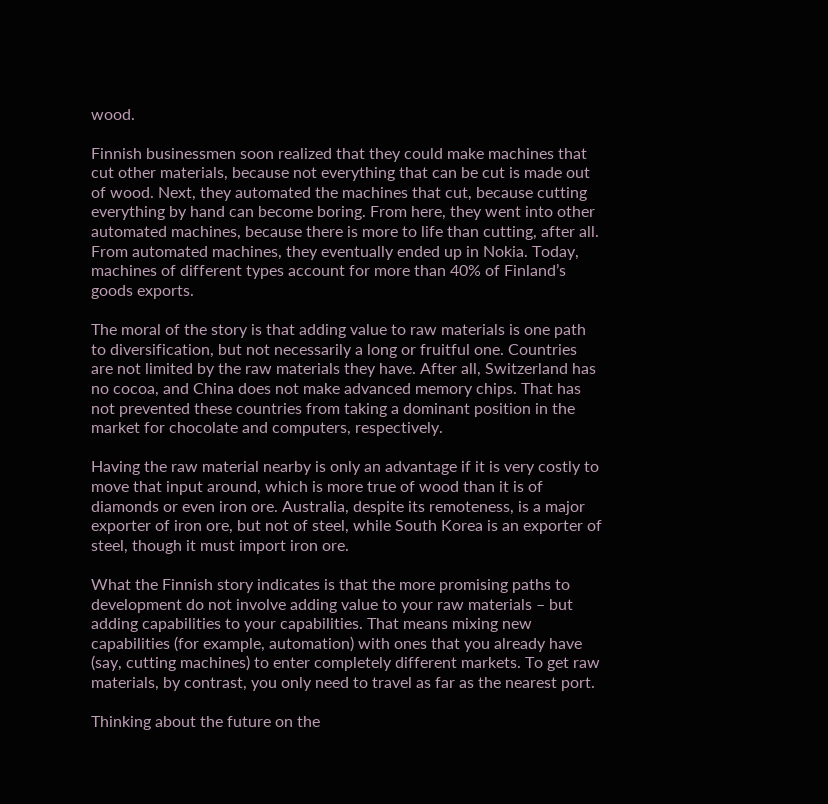wood.

Finnish businessmen soon realized that they could make machines that cut other materials, because not everything that can be cut is made out of wood. Next, they automated the machines that cut, because cutting everything by hand can become boring. From here, they went into other automated machines, because there is more to life than cutting, after all. From automated machines, they eventually ended up in Nokia. Today, machines of different types account for more than 40% of Finland’s goods exports.

The moral of the story is that adding value to raw materials is one path to diversification, but not necessarily a long or fruitful one. Countries are not limited by the raw materials they have. After all, Switzerland has no cocoa, and China does not make advanced memory chips. That has not prevented these countries from taking a dominant position in the market for chocolate and computers, respectively.

Having the raw material nearby is only an advantage if it is very costly to move that input around, which is more true of wood than it is of diamonds or even iron ore. Australia, despite its remoteness, is a major exporter of iron ore, but not of steel, while South Korea is an exporter of steel, though it must import iron ore.

What the Finnish story indicates is that the more promising paths to development do not involve adding value to your raw materials – but adding capabilities to your capabilities. That means mixing new capabilities (for example, automation) with ones that you already have (say, cutting machines) to enter completely different markets. To get raw materials, by contrast, you only need to travel as far as the nearest port.

Thinking about the future on the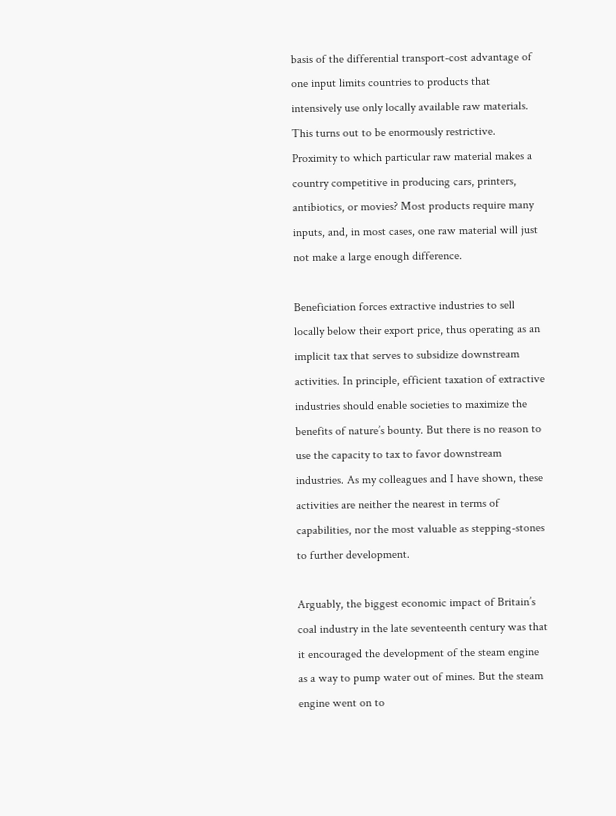basis of the differential transport-cost advantage of one input limits countries to products that intensively use only locally available raw materials. This turns out to be enormously restrictive. Proximity to which particular raw material makes a country competitive in producing cars, printers, antibiotics, or movies? Most products require many inputs, and, in most cases, one raw material will just not make a large enough difference.

Beneficiation forces extractive industries to sell locally below their export price, thus operating as an implicit tax that serves to subsidize downstream activities. In principle, efficient taxation of extractive industries should enable societies to maximize the benefits of nature’s bounty. But there is no reason to use the capacity to tax to favor downstream industries. As my colleagues and I have shown, these activities are neither the nearest in terms of capabilities, nor the most valuable as stepping-stones to further development.

Arguably, the biggest economic impact of Britain’s coal industry in the late seventeenth century was that it encouraged the development of the steam engine as a way to pump water out of mines. But the steam engine went on to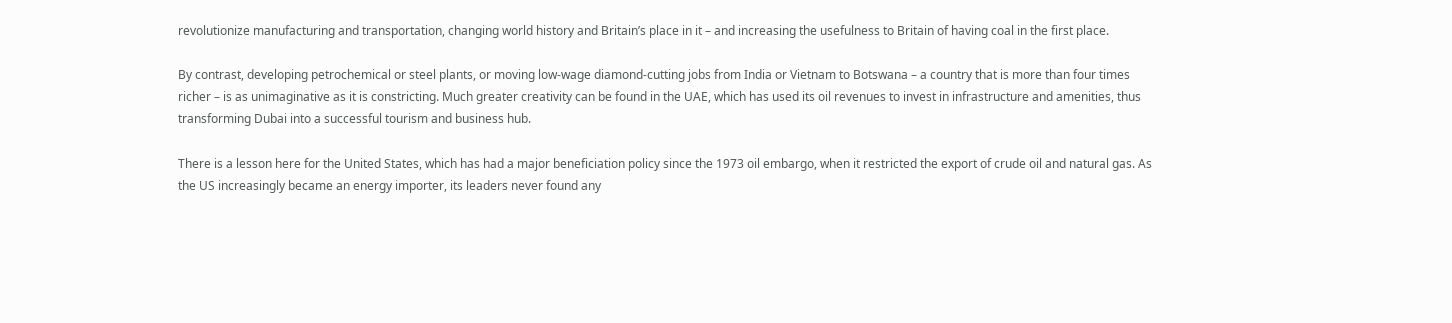revolutionize manufacturing and transportation, changing world history and Britain’s place in it – and increasing the usefulness to Britain of having coal in the first place.

By contrast, developing petrochemical or steel plants, or moving low-wage diamond-cutting jobs from India or Vietnam to Botswana – a country that is more than four times richer – is as unimaginative as it is constricting. Much greater creativity can be found in the UAE, which has used its oil revenues to invest in infrastructure and amenities, thus transforming Dubai into a successful tourism and business hub.

There is a lesson here for the United States, which has had a major beneficiation policy since the 1973 oil embargo, when it restricted the export of crude oil and natural gas. As the US increasingly became an energy importer, its leaders never found any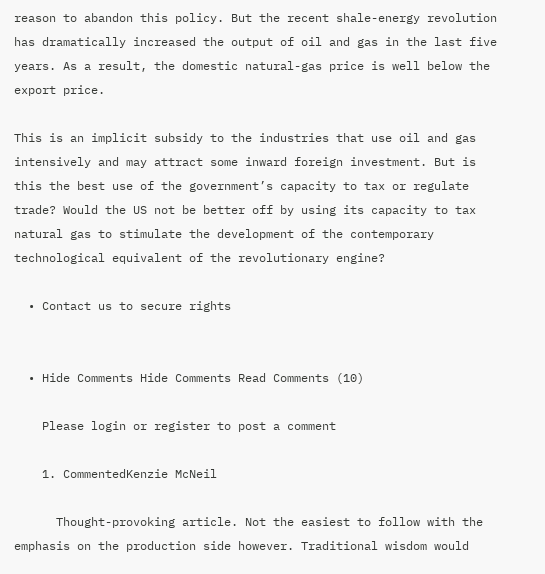reason to abandon this policy. But the recent shale-energy revolution has dramatically increased the output of oil and gas in the last five years. As a result, the domestic natural-gas price is well below the export price.

This is an implicit subsidy to the industries that use oil and gas intensively and may attract some inward foreign investment. But is this the best use of the government’s capacity to tax or regulate trade? Would the US not be better off by using its capacity to tax natural gas to stimulate the development of the contemporary technological equivalent of the revolutionary engine?

  • Contact us to secure rights


  • Hide Comments Hide Comments Read Comments (10)

    Please login or register to post a comment

    1. CommentedKenzie McNeil

      Thought-provoking article. Not the easiest to follow with the emphasis on the production side however. Traditional wisdom would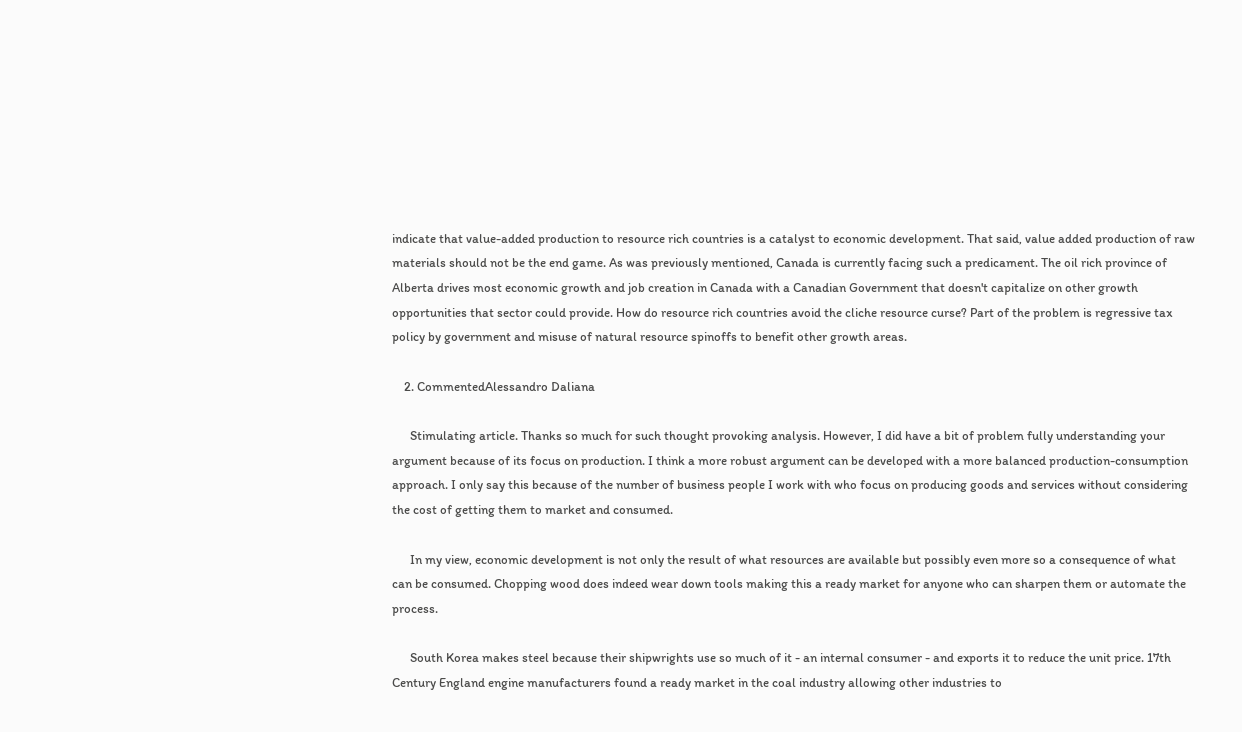indicate that value-added production to resource rich countries is a catalyst to economic development. That said, value added production of raw materials should not be the end game. As was previously mentioned, Canada is currently facing such a predicament. The oil rich province of Alberta drives most economic growth and job creation in Canada with a Canadian Government that doesn't capitalize on other growth opportunities that sector could provide. How do resource rich countries avoid the cliche resource curse? Part of the problem is regressive tax policy by government and misuse of natural resource spinoffs to benefit other growth areas.

    2. CommentedAlessandro Daliana

      Stimulating article. Thanks so much for such thought provoking analysis. However, I did have a bit of problem fully understanding your argument because of its focus on production. I think a more robust argument can be developed with a more balanced production-consumption approach. I only say this because of the number of business people I work with who focus on producing goods and services without considering the cost of getting them to market and consumed.

      In my view, economic development is not only the result of what resources are available but possibly even more so a consequence of what can be consumed. Chopping wood does indeed wear down tools making this a ready market for anyone who can sharpen them or automate the process.

      South Korea makes steel because their shipwrights use so much of it - an internal consumer - and exports it to reduce the unit price. 17th Century England engine manufacturers found a ready market in the coal industry allowing other industries to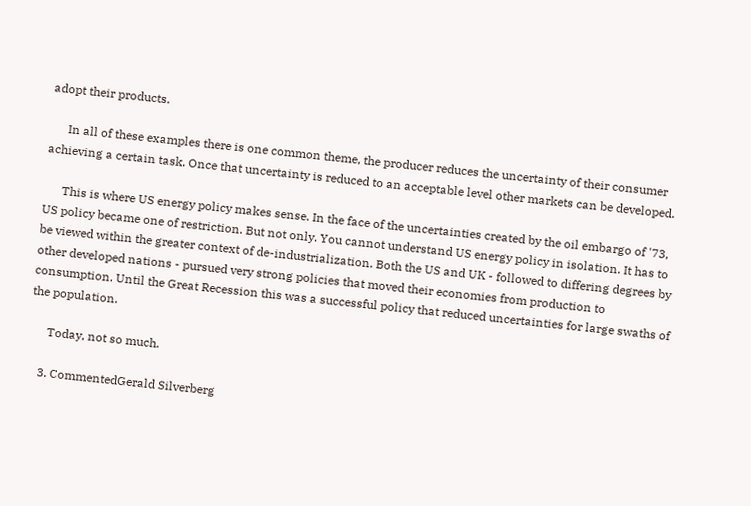adopt their products.

      In all of these examples there is one common theme, the producer reduces the uncertainty of their consumer achieving a certain task. Once that uncertainty is reduced to an acceptable level other markets can be developed.

      This is where US energy policy makes sense. In the face of the uncertainties created by the oil embargo of '73, US policy became one of restriction. But not only. You cannot understand US energy policy in isolation. It has to be viewed within the greater context of de-industrialization. Both the US and UK - followed to differing degrees by other developed nations - pursued very strong policies that moved their economies from production to consumption. Until the Great Recession this was a successful policy that reduced uncertainties for large swaths of the population.

      Today, not so much.

    3. CommentedGerald Silverberg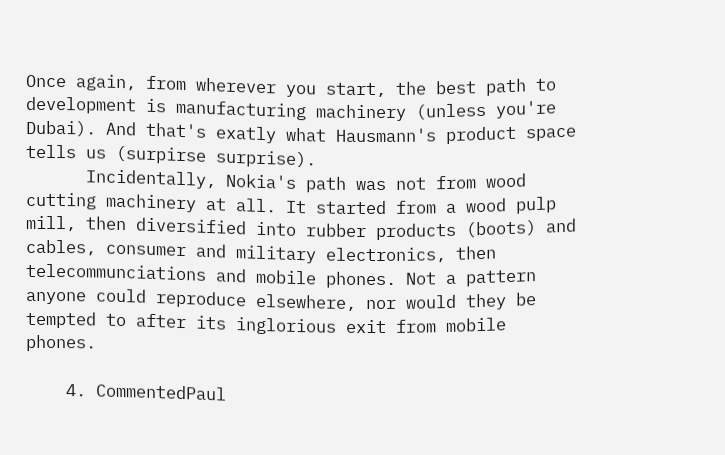Once again, from wherever you start, the best path to development is manufacturing machinery (unless you're Dubai). And that's exatly what Hausmann's product space tells us (surpirse surprise).
      Incidentally, Nokia's path was not from wood cutting machinery at all. It started from a wood pulp mill, then diversified into rubber products (boots) and cables, consumer and military electronics, then telecommunciations and mobile phones. Not a pattern anyone could reproduce elsewhere, nor would they be tempted to after its inglorious exit from mobile phones.

    4. CommentedPaul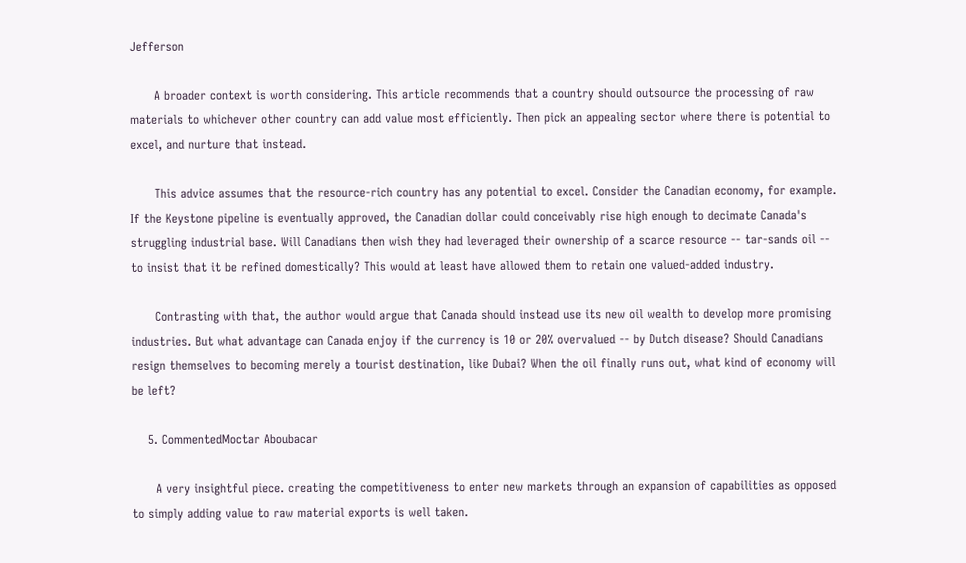Jefferson

      A broader context is worth considering. This article recommends that a country should outsource the processing of raw materials to whichever other country can add value most efficiently. Then pick an appealing sector where there is potential to excel, and nurture that instead.

      This advice assumes that the resource-rich country has any potential to excel. Consider the Canadian economy, for example. If the Keystone pipeline is eventually approved, the Canadian dollar could conceivably rise high enough to decimate Canada's struggling industrial base. Will Canadians then wish they had leveraged their ownership of a scarce resource -- tar-sands oil -- to insist that it be refined domestically? This would at least have allowed them to retain one valued-added industry.

      Contrasting with that, the author would argue that Canada should instead use its new oil wealth to develop more promising industries. But what advantage can Canada enjoy if the currency is 10 or 20% overvalued -- by Dutch disease? Should Canadians resign themselves to becoming merely a tourist destination, like Dubai? When the oil finally runs out, what kind of economy will be left?

    5. CommentedMoctar Aboubacar

      A very insightful piece. creating the competitiveness to enter new markets through an expansion of capabilities as opposed to simply adding value to raw material exports is well taken.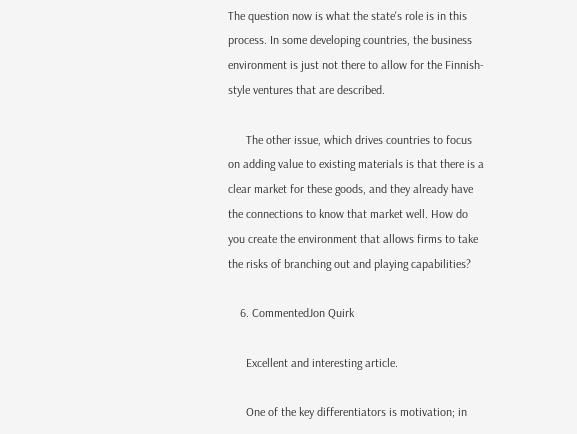The question now is what the state's role is in this process. In some developing countries, the business environment is just not there to allow for the Finnish-style ventures that are described.

      The other issue, which drives countries to focus on adding value to existing materials is that there is a clear market for these goods, and they already have the connections to know that market well. How do you create the environment that allows firms to take the risks of branching out and playing capabilities?

    6. CommentedJon Quirk

      Excellent and interesting article.

      One of the key differentiators is motivation; in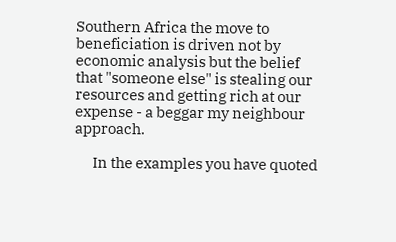Southern Africa the move to beneficiation is driven not by economic analysis but the belief that "someone else" is stealing our resources and getting rich at our expense - a beggar my neighbour approach.

      In the examples you have quoted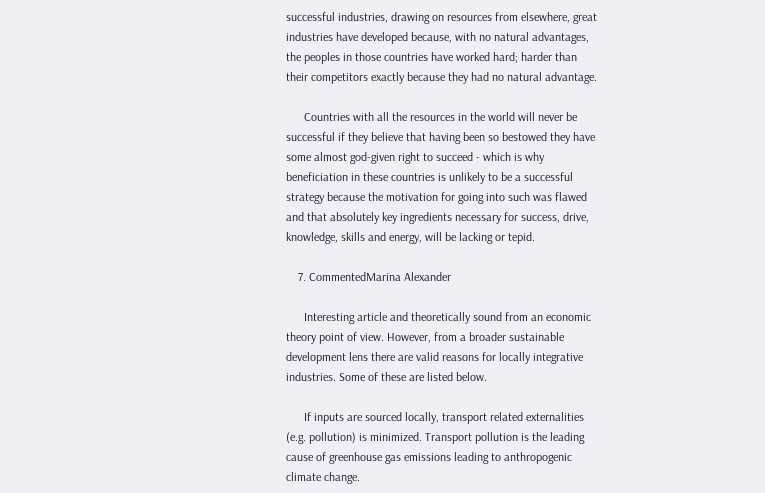successful industries, drawing on resources from elsewhere, great industries have developed because, with no natural advantages, the peoples in those countries have worked hard; harder than their competitors exactly because they had no natural advantage.

      Countries with all the resources in the world will never be successful if they believe that having been so bestowed they have some almost god-given right to succeed - which is why beneficiation in these countries is unlikely to be a successful strategy because the motivation for going into such was flawed and that absolutely key ingredients necessary for success, drive, knowledge, skills and energy, will be lacking or tepid.

    7. CommentedMarina Alexander

      Interesting article and theoretically sound from an economic theory point of view. However, from a broader sustainable development lens there are valid reasons for locally integrative industries. Some of these are listed below.

      If inputs are sourced locally, transport related externalities (e.g. pollution) is minimized. Transport pollution is the leading cause of greenhouse gas emissions leading to anthropogenic climate change.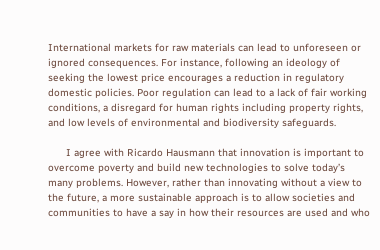International markets for raw materials can lead to unforeseen or ignored consequences. For instance, following an ideology of seeking the lowest price encourages a reduction in regulatory domestic policies. Poor regulation can lead to a lack of fair working conditions, a disregard for human rights including property rights, and low levels of environmental and biodiversity safeguards.

      I agree with Ricardo Hausmann that innovation is important to overcome poverty and build new technologies to solve today’s many problems. However, rather than innovating without a view to the future, a more sustainable approach is to allow societies and communities to have a say in how their resources are used and who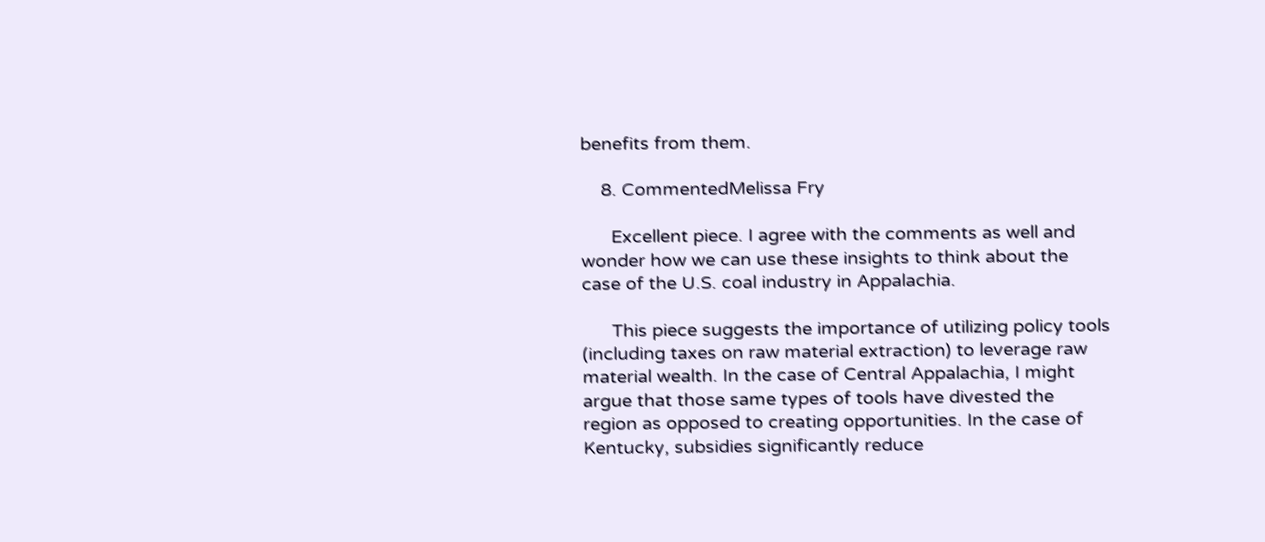benefits from them.

    8. CommentedMelissa Fry

      Excellent piece. I agree with the comments as well and wonder how we can use these insights to think about the case of the U.S. coal industry in Appalachia.

      This piece suggests the importance of utilizing policy tools (including taxes on raw material extraction) to leverage raw material wealth. In the case of Central Appalachia, I might argue that those same types of tools have divested the region as opposed to creating opportunities. In the case of Kentucky, subsidies significantly reduce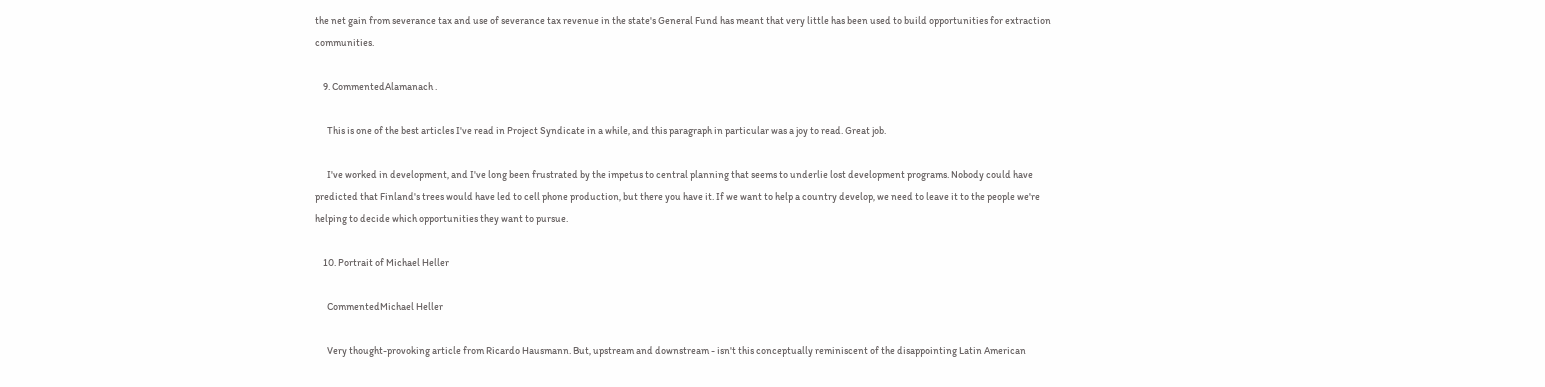the net gain from severance tax and use of severance tax revenue in the state's General Fund has meant that very little has been used to build opportunities for extraction communities.

    9. CommentedAlamanach .

      This is one of the best articles I've read in Project Syndicate in a while, and this paragraph in particular was a joy to read. Great job.

      I've worked in development, and I've long been frustrated by the impetus to central planning that seems to underlie lost development programs. Nobody could have predicted that Finland's trees would have led to cell phone production, but there you have it. If we want to help a country develop, we need to leave it to the people we're helping to decide which opportunities they want to pursue.

    10. Portrait of Michael Heller

      CommentedMichael Heller

      Very thought-provoking article from Ricardo Hausmann. But, upstream and downstream - isn't this conceptually reminiscent of the disappointing Latin American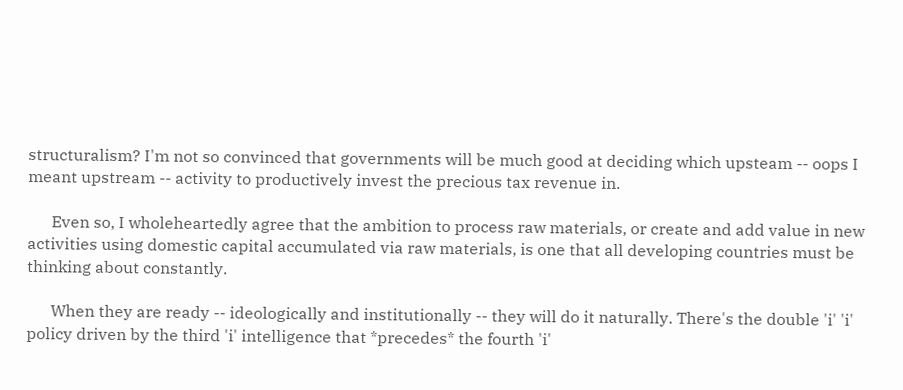structuralism? I'm not so convinced that governments will be much good at deciding which upsteam -- oops I meant upstream -- activity to productively invest the precious tax revenue in.

      Even so, I wholeheartedly agree that the ambition to process raw materials, or create and add value in new activities using domestic capital accumulated via raw materials, is one that all developing countries must be thinking about constantly.

      When they are ready -- ideologically and institutionally -- they will do it naturally. There's the double 'i' 'i' policy driven by the third 'i' intelligence that *precedes* the fourth 'i'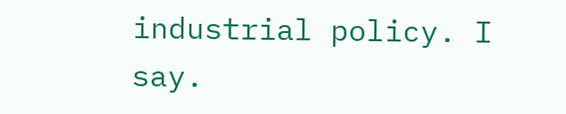industrial policy. I say.